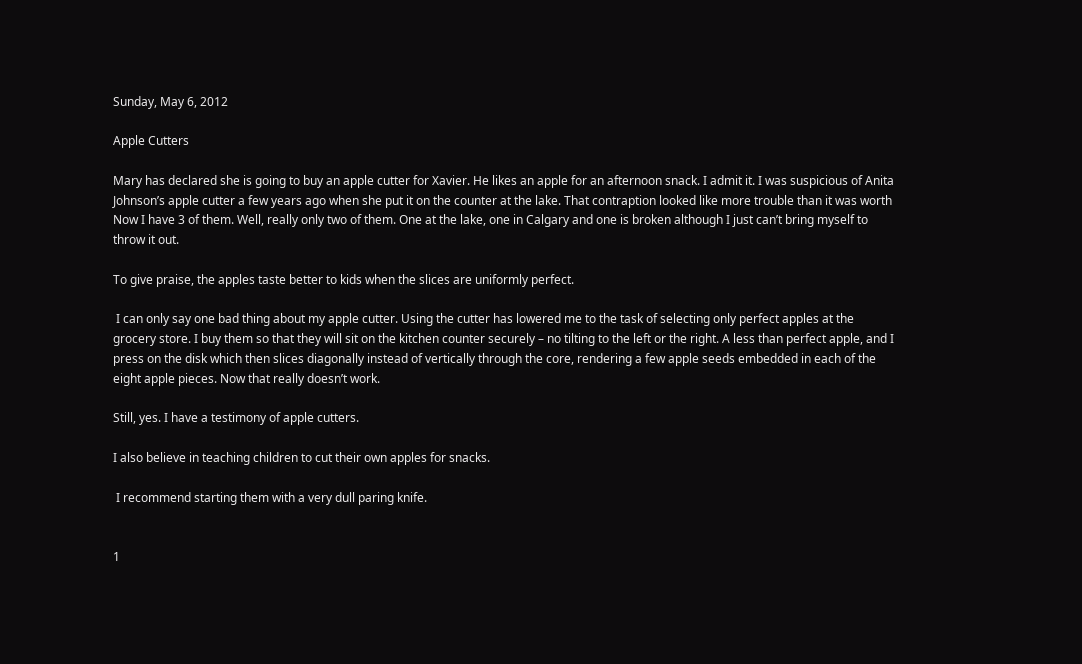Sunday, May 6, 2012

Apple Cutters

Mary has declared she is going to buy an apple cutter for Xavier. He likes an apple for an afternoon snack. I admit it. I was suspicious of Anita Johnson’s apple cutter a few years ago when she put it on the counter at the lake. That contraption looked like more trouble than it was worth Now I have 3 of them. Well, really only two of them. One at the lake, one in Calgary and one is broken although I just can’t bring myself to throw it out.

To give praise, the apples taste better to kids when the slices are uniformly perfect.

 I can only say one bad thing about my apple cutter. Using the cutter has lowered me to the task of selecting only perfect apples at the grocery store. I buy them so that they will sit on the kitchen counter securely – no tilting to the left or the right. A less than perfect apple, and I press on the disk which then slices diagonally instead of vertically through the core, rendering a few apple seeds embedded in each of the eight apple pieces. Now that really doesn’t work.

Still, yes. I have a testimony of apple cutters.

I also believe in teaching children to cut their own apples for snacks.

 I recommend starting them with a very dull paring knife.


1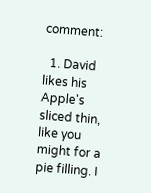comment:

  1. David likes his Apple's sliced thin, like you might for a pie filling. I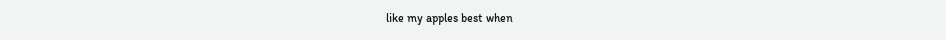like my apples best when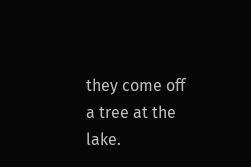they come off a tree at the lake.